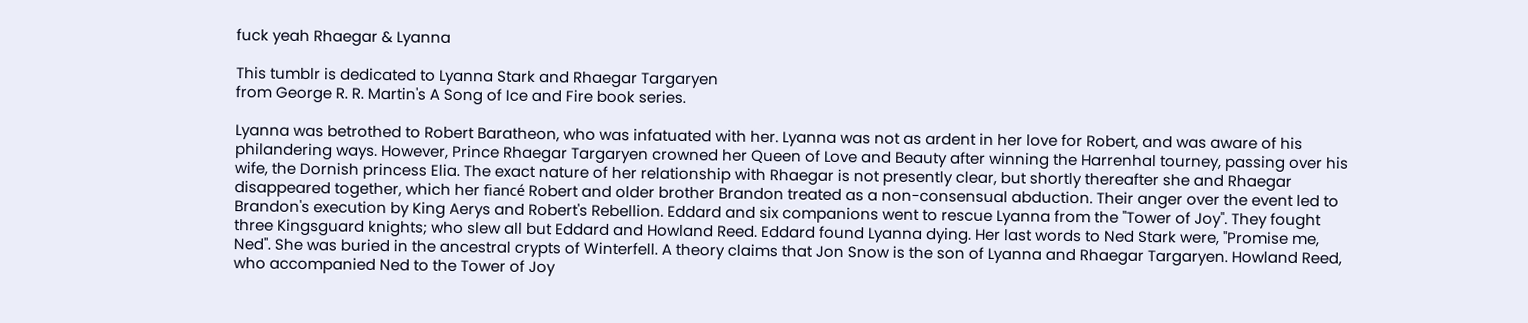fuck yeah Rhaegar & Lyanna

This tumblr is dedicated to Lyanna Stark and Rhaegar Targaryen
from George R. R. Martin's A Song of Ice and Fire book series.

Lyanna was betrothed to Robert Baratheon, who was infatuated with her. Lyanna was not as ardent in her love for Robert, and was aware of his philandering ways. However, Prince Rhaegar Targaryen crowned her Queen of Love and Beauty after winning the Harrenhal tourney, passing over his wife, the Dornish princess Elia. The exact nature of her relationship with Rhaegar is not presently clear, but shortly thereafter she and Rhaegar disappeared together, which her fiancé Robert and older brother Brandon treated as a non-consensual abduction. Their anger over the event led to Brandon's execution by King Aerys and Robert's Rebellion. Eddard and six companions went to rescue Lyanna from the "Tower of Joy". They fought three Kingsguard knights; who slew all but Eddard and Howland Reed. Eddard found Lyanna dying. Her last words to Ned Stark were, "Promise me, Ned". She was buried in the ancestral crypts of Winterfell. A theory claims that Jon Snow is the son of Lyanna and Rhaegar Targaryen. Howland Reed, who accompanied Ned to the Tower of Joy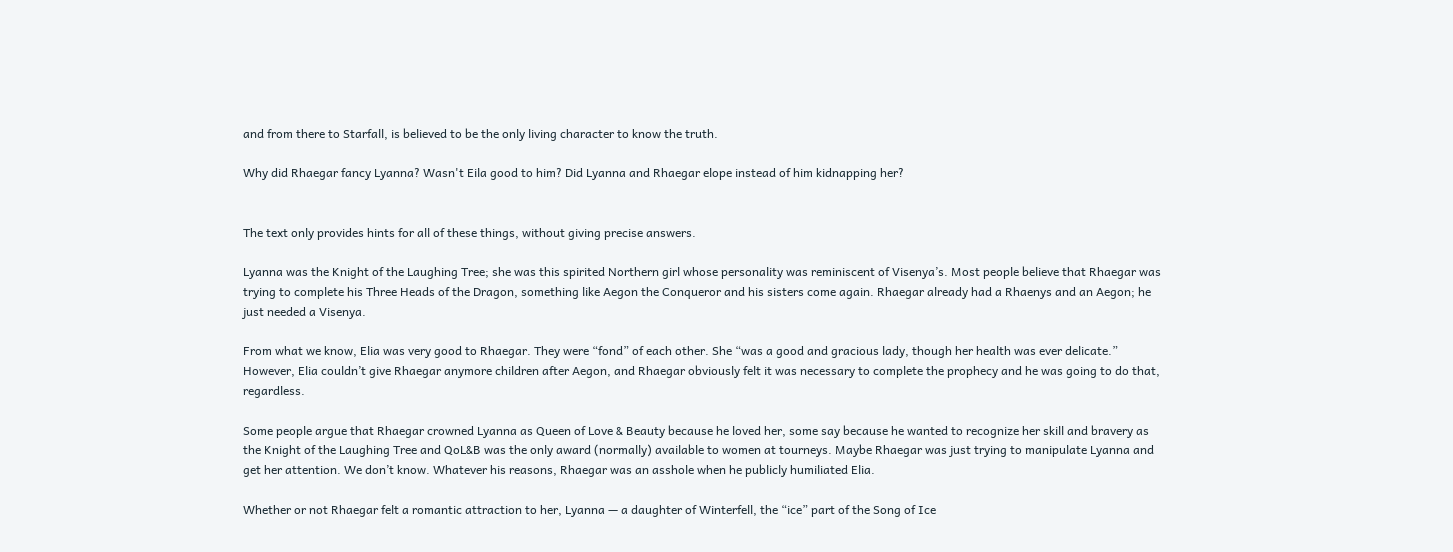and from there to Starfall, is believed to be the only living character to know the truth.

Why did Rhaegar fancy Lyanna? Wasn't Eila good to him? Did Lyanna and Rhaegar elope instead of him kidnapping her?


The text only provides hints for all of these things, without giving precise answers.

Lyanna was the Knight of the Laughing Tree; she was this spirited Northern girl whose personality was reminiscent of Visenya’s. Most people believe that Rhaegar was trying to complete his Three Heads of the Dragon, something like Aegon the Conqueror and his sisters come again. Rhaegar already had a Rhaenys and an Aegon; he just needed a Visenya.

From what we know, Elia was very good to Rhaegar. They were “fond” of each other. She “was a good and gracious lady, though her health was ever delicate.” However, Elia couldn’t give Rhaegar anymore children after Aegon, and Rhaegar obviously felt it was necessary to complete the prophecy and he was going to do that, regardless.

Some people argue that Rhaegar crowned Lyanna as Queen of Love & Beauty because he loved her, some say because he wanted to recognize her skill and bravery as the Knight of the Laughing Tree and QoL&B was the only award (normally) available to women at tourneys. Maybe Rhaegar was just trying to manipulate Lyanna and get her attention. We don’t know. Whatever his reasons, Rhaegar was an asshole when he publicly humiliated Elia.

Whether or not Rhaegar felt a romantic attraction to her, Lyanna — a daughter of Winterfell, the “ice” part of the Song of Ice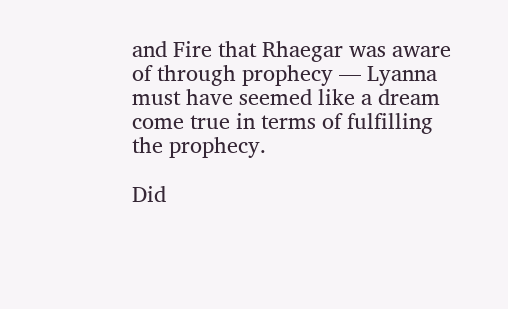and Fire that Rhaegar was aware of through prophecy — Lyanna must have seemed like a dream come true in terms of fulfilling the prophecy.

Did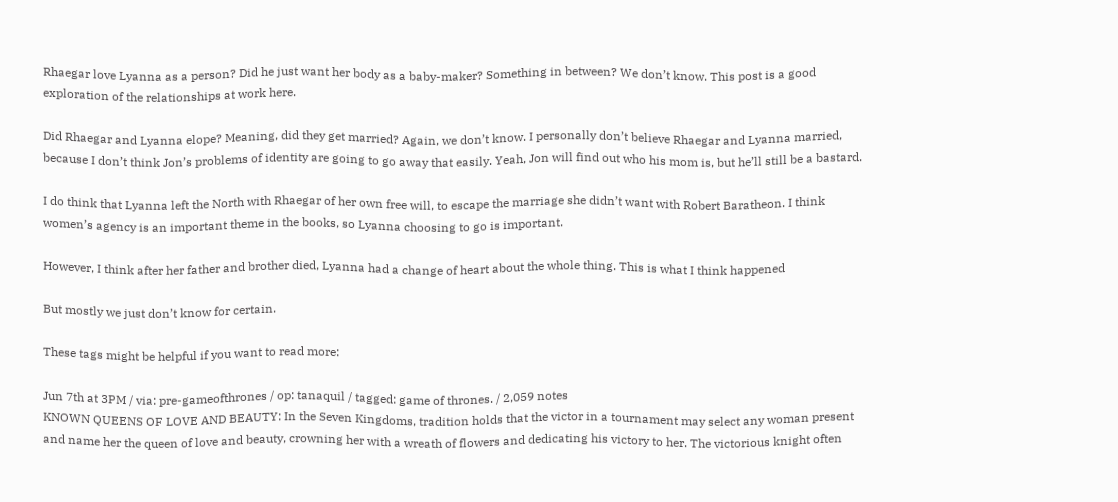Rhaegar love Lyanna as a person? Did he just want her body as a baby-maker? Something in between? We don’t know. This post is a good exploration of the relationships at work here.

Did Rhaegar and Lyanna elope? Meaning, did they get married? Again, we don’t know. I personally don’t believe Rhaegar and Lyanna married, because I don’t think Jon’s problems of identity are going to go away that easily. Yeah, Jon will find out who his mom is, but he’ll still be a bastard.

I do think that Lyanna left the North with Rhaegar of her own free will, to escape the marriage she didn’t want with Robert Baratheon. I think women’s agency is an important theme in the books, so Lyanna choosing to go is important.

However, I think after her father and brother died, Lyanna had a change of heart about the whole thing. This is what I think happened

But mostly we just don’t know for certain.

These tags might be helpful if you want to read more:

Jun 7th at 3PM / via: pre-gameofthrones / op: tanaquil / tagged: game of thrones. / 2,059 notes
KNOWN QUEENS OF LOVE AND BEAUTY: In the Seven Kingdoms, tradition holds that the victor in a tournament may select any woman present and name her the queen of love and beauty, crowning her with a wreath of flowers and dedicating his victory to her. The victorious knight often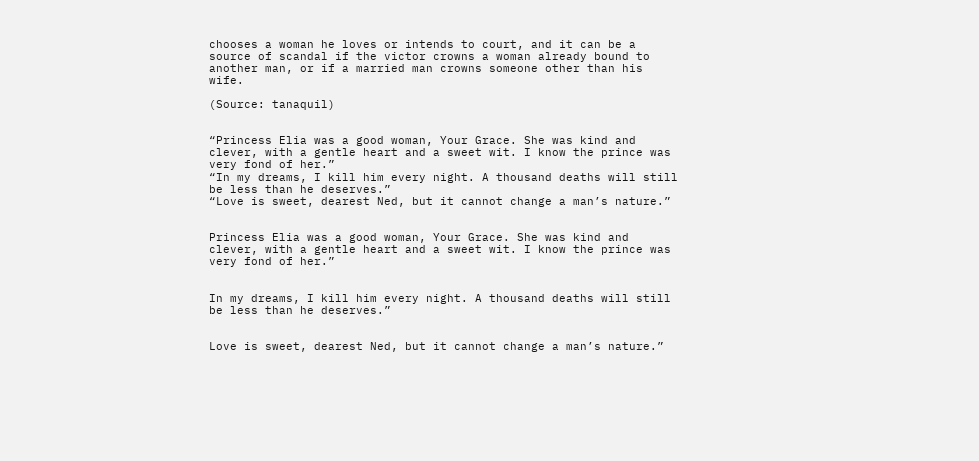chooses a woman he loves or intends to court, and it can be a source of scandal if the victor crowns a woman already bound to another man, or if a married man crowns someone other than his wife.

(Source: tanaquil)


“Princess Elia was a good woman, Your Grace. She was kind and clever, with a gentle heart and a sweet wit. I know the prince was very fond of her.”
“In my dreams, I kill him every night. A thousand deaths will still be less than he deserves.”
“Love is sweet, dearest Ned, but it cannot change a man’s nature.”


Princess Elia was a good woman, Your Grace. She was kind and clever, with a gentle heart and a sweet wit. I know the prince was very fond of her.”


In my dreams, I kill him every night. A thousand deaths will still be less than he deserves.”


Love is sweet, dearest Ned, but it cannot change a man’s nature.”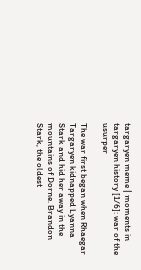targaryen meme | moments in targaryen history [1/6]: war of the usurper

The war first began when Rhaegar Targaryen kidnapped Lyanna Stark and hid her away in the mountains of Dorne. Brandon Stark, the oldest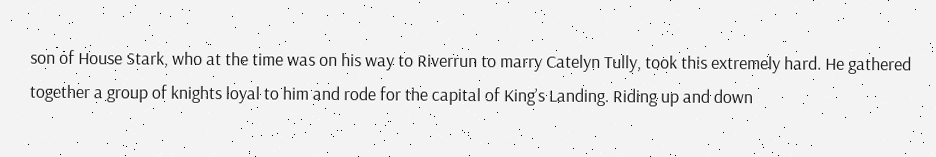son of House Stark, who at the time was on his way to Riverrun to marry Catelyn Tully, took this extremely hard. He gathered together a group of knights loyal to him and rode for the capital of King’s Landing. Riding up and down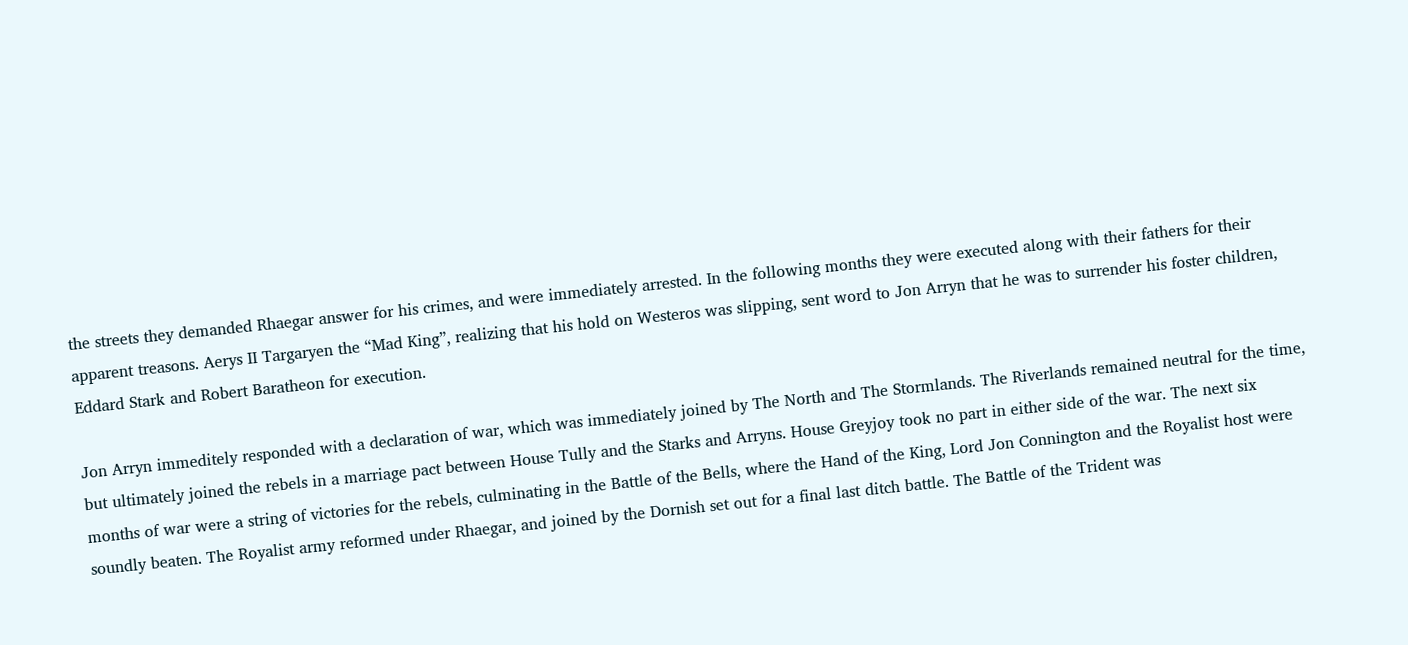the streets they demanded Rhaegar answer for his crimes, and were immediately arrested. In the following months they were executed along with their fathers for their apparent treasons. Aerys II Targaryen the “Mad King”, realizing that his hold on Westeros was slipping, sent word to Jon Arryn that he was to surrender his foster children, Eddard Stark and Robert Baratheon for execution.

Jon Arryn immeditely responded with a declaration of war, which was immediately joined by The North and The Stormlands. The Riverlands remained neutral for the time, but ultimately joined the rebels in a marriage pact between House Tully and the Starks and Arryns. House Greyjoy took no part in either side of the war. The next six months of war were a string of victories for the rebels, culminating in the Battle of the Bells, where the Hand of the King, Lord Jon Connington and the Royalist host were soundly beaten. The Royalist army reformed under Rhaegar, and joined by the Dornish set out for a final last ditch battle. The Battle of the Trident was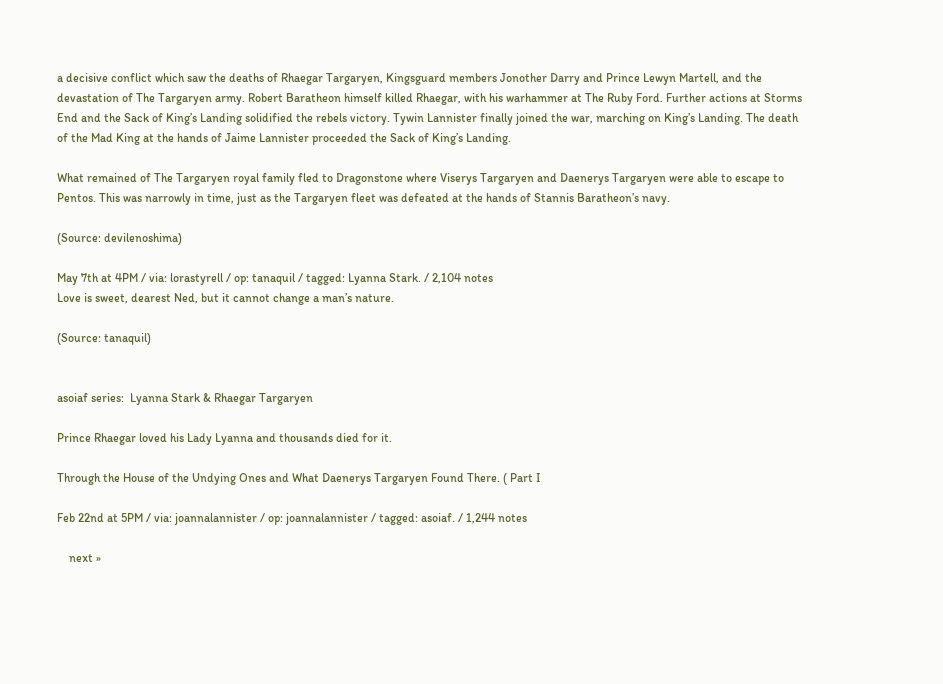a decisive conflict which saw the deaths of Rhaegar Targaryen, Kingsguard members Jonother Darry and Prince Lewyn Martell, and the devastation of The Targaryen army. Robert Baratheon himself killed Rhaegar, with his warhammer at The Ruby Ford. Further actions at Storms End and the Sack of King’s Landing solidified the rebels victory. Tywin Lannister finally joined the war, marching on King’s Landing. The death of the Mad King at the hands of Jaime Lannister proceeded the Sack of King’s Landing.

What remained of The Targaryen royal family fled to Dragonstone where Viserys Targaryen and Daenerys Targaryen were able to escape to Pentos. This was narrowly in time, just as the Targaryen fleet was defeated at the hands of Stannis Baratheon’s navy.

(Source: devilenoshima)

May 7th at 4PM / via: lorastyrell / op: tanaquil / tagged: Lyanna Stark. / 2,104 notes
Love is sweet, dearest Ned, but it cannot change a man’s nature.

(Source: tanaquil)


asoiaf series:  Lyanna Stark & Rhaegar Targaryen

Prince Rhaegar loved his Lady Lyanna and thousands died for it.

Through the House of the Undying Ones and What Daenerys Targaryen Found There. ( Part I

Feb 22nd at 5PM / via: joannalannister / op: joannalannister / tagged: asoiaf. / 1,244 notes

    next »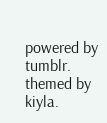powered by tumblr. themed by kiyla.